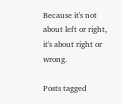Because it's not about left or right, it's about right or wrong.

Posts tagged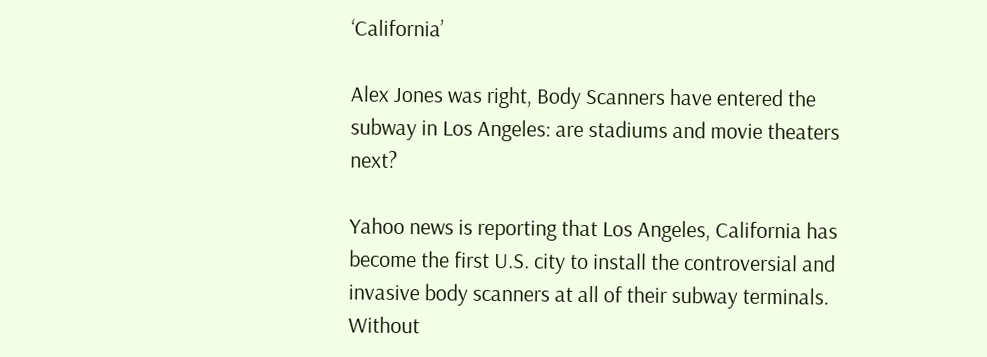‘California’

Alex Jones was right, Body Scanners have entered the subway in Los Angeles: are stadiums and movie theaters next?

Yahoo news is reporting that Los Angeles, California has become the first U.S. city to install the controversial and invasive body scanners at all of their subway terminals. Without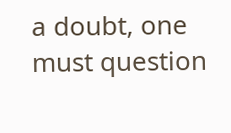a doubt, one must question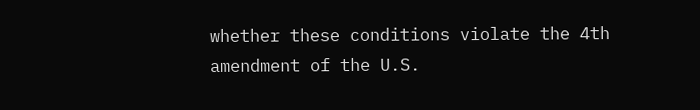whether these conditions violate the 4th amendment of the U.S.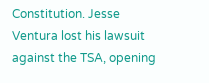Constitution. Jesse Ventura lost his lawsuit against the TSA, opening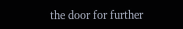the door for further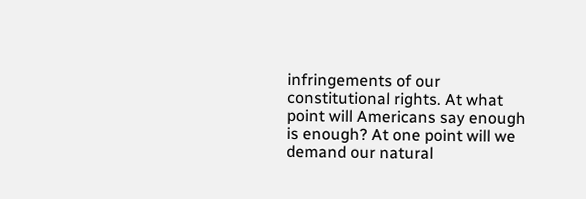infringements of our constitutional rights. At what point will Americans say enough is enough? At one point will we demand our natural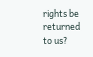rights be returned to us?